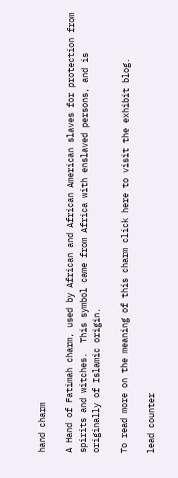hand charm

A Hand of Fatimah charm, used by African and African American slaves for protection from spirits and witches.  This symbol came from Africa with enslaved persons, and is originally of Islamic origin.

To read more on the meaning of this charm click here to visit the exhibit blog.

lead counter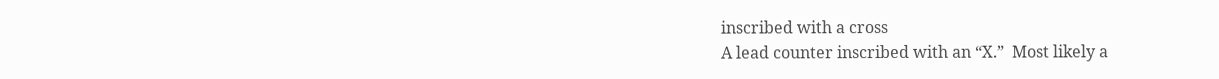inscribed with a cross
A lead counter inscribed with an “X.”  Most likely a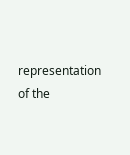representation of the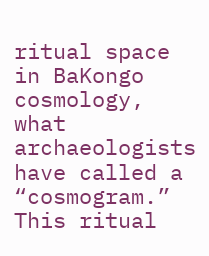ritual space in BaKongo cosmology, what archaeologists have called a “cosmogram.”  This ritual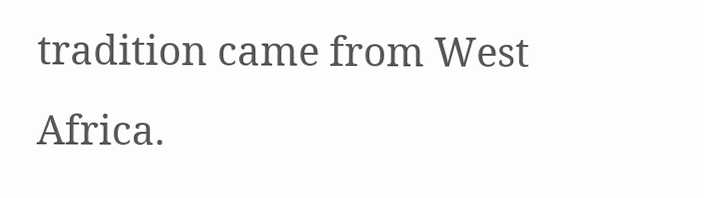tradition came from West Africa.